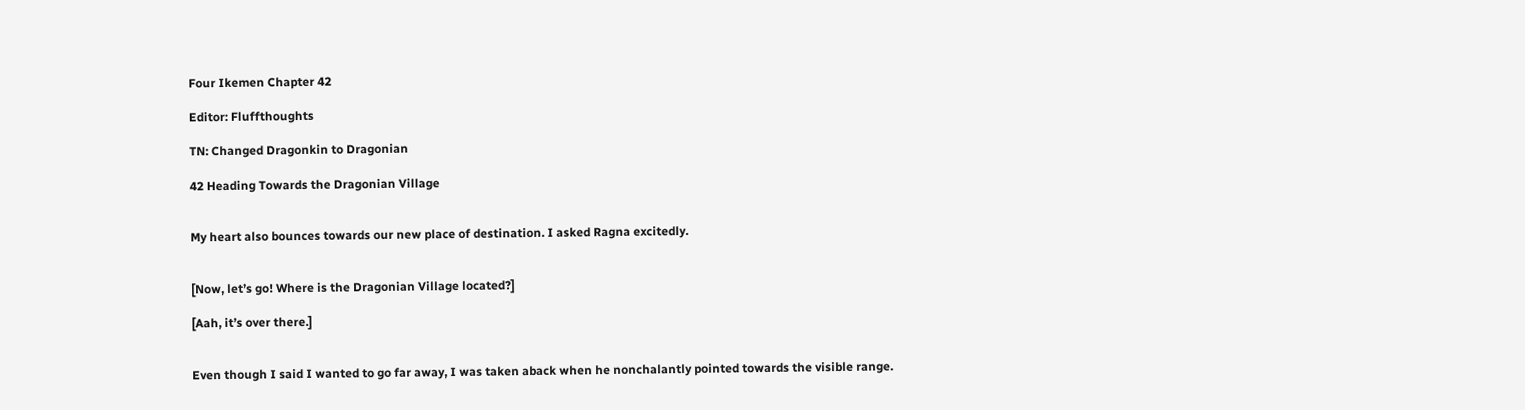Four Ikemen Chapter 42

Editor: Fluffthoughts

TN: Changed Dragonkin to Dragonian

42 Heading Towards the Dragonian Village


My heart also bounces towards our new place of destination. I asked Ragna excitedly.


[Now, let’s go! Where is the Dragonian Village located?]

[Aah, it’s over there.]


Even though I said I wanted to go far away, I was taken aback when he nonchalantly pointed towards the visible range.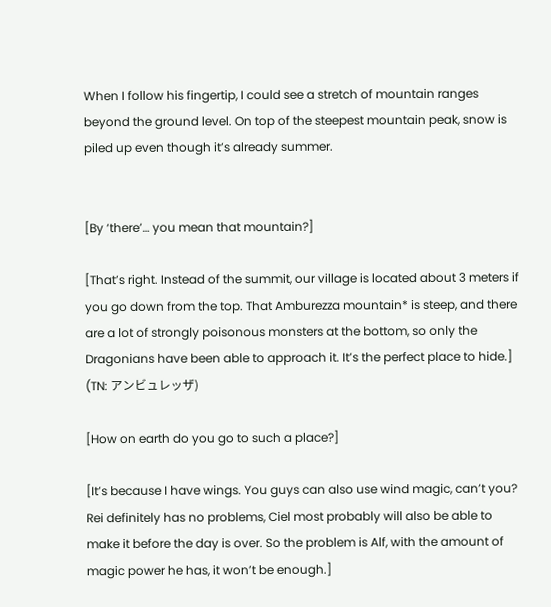When I follow his fingertip, I could see a stretch of mountain ranges beyond the ground level. On top of the steepest mountain peak, snow is piled up even though it’s already summer.


[By ‘there’… you mean that mountain?]

[That’s right. Instead of the summit, our village is located about 3 meters if you go down from the top. That Amburezza mountain* is steep, and there are a lot of strongly poisonous monsters at the bottom, so only the Dragonians have been able to approach it. It’s the perfect place to hide.] (TN: アンビュレッザ)

[How on earth do you go to such a place?]

[It’s because I have wings. You guys can also use wind magic, can’t you? Rei definitely has no problems, Ciel most probably will also be able to make it before the day is over. So the problem is Alf, with the amount of magic power he has, it won’t be enough.]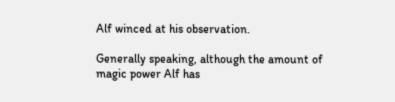Alf winced at his observation.

Generally speaking, although the amount of magic power Alf has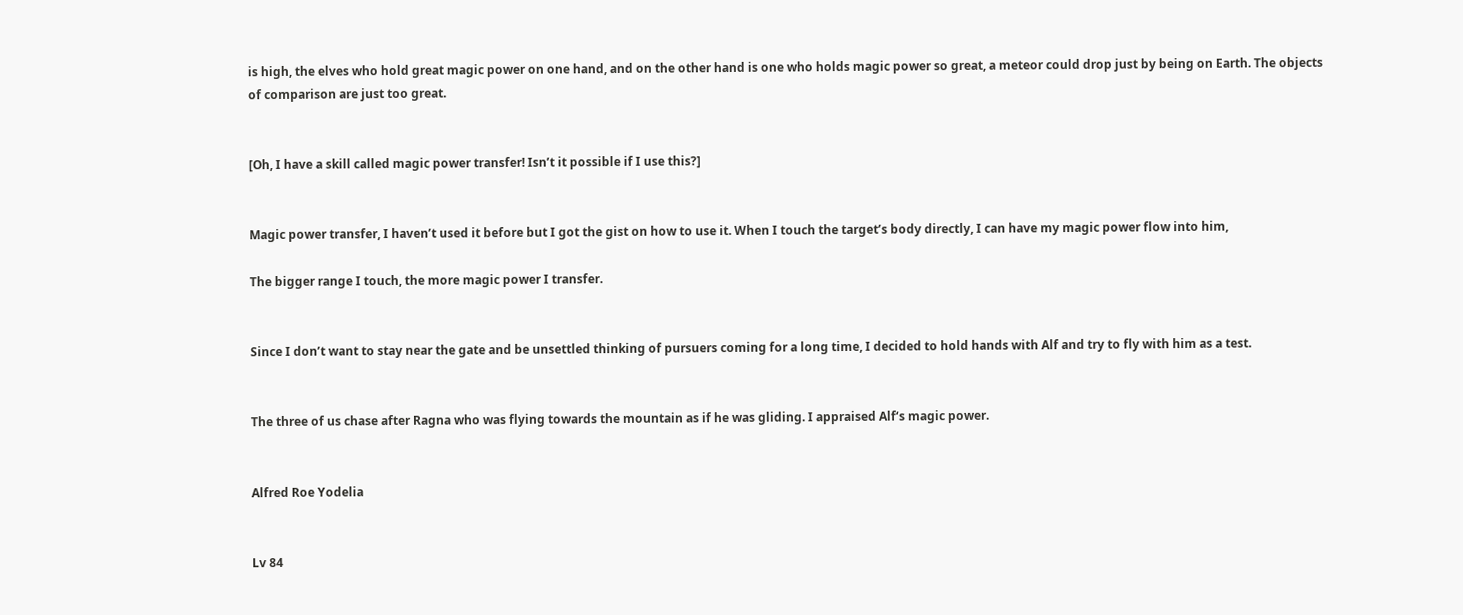is high, the elves who hold great magic power on one hand, and on the other hand is one who holds magic power so great, a meteor could drop just by being on Earth. The objects of comparison are just too great.


[Oh, I have a skill called magic power transfer! Isn’t it possible if I use this?]


Magic power transfer, I haven’t used it before but I got the gist on how to use it. When I touch the target’s body directly, I can have my magic power flow into him,

The bigger range I touch, the more magic power I transfer.


Since I don’t want to stay near the gate and be unsettled thinking of pursuers coming for a long time, I decided to hold hands with Alf and try to fly with him as a test.


The three of us chase after Ragna who was flying towards the mountain as if he was gliding. I appraised Alf‘s magic power.


Alfred Roe Yodelia


Lv 84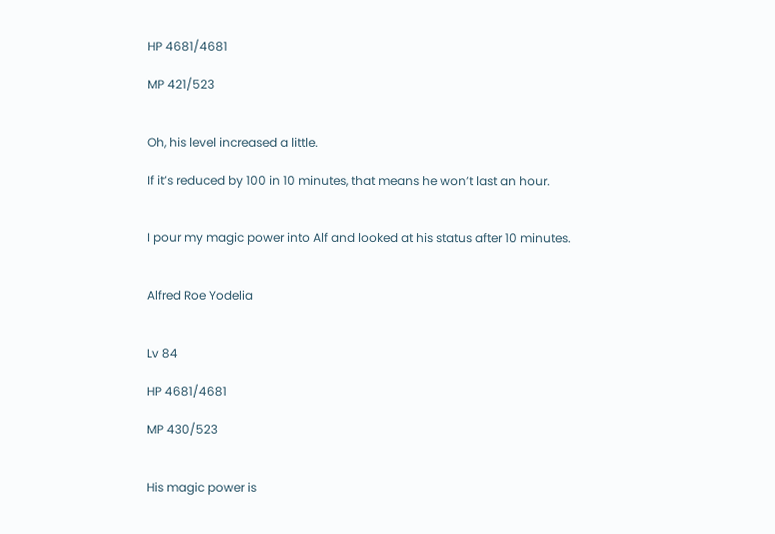HP 4681/4681

MP 421/523


Oh, his level increased a little.

If it’s reduced by 100 in 10 minutes, that means he won’t last an hour.


I pour my magic power into Alf and looked at his status after 10 minutes.


Alfred Roe Yodelia


Lv 84

HP 4681/4681

MP 430/523


His magic power is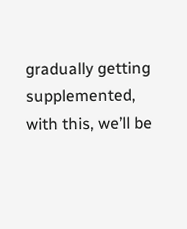gradually getting supplemented, with this, we’ll be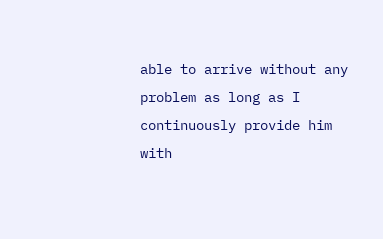able to arrive without any problem as long as I continuously provide him with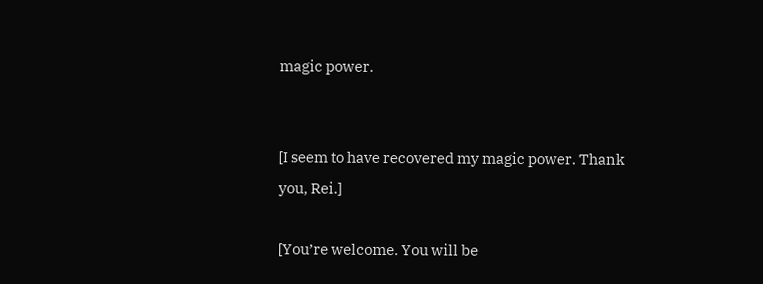magic power.


[I seem to have recovered my magic power. Thank you, Rei.]

[You’re welcome. You will be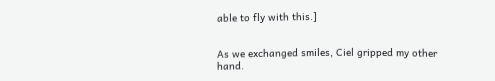able to fly with this.]


As we exchanged smiles, Ciel gripped my other hand.